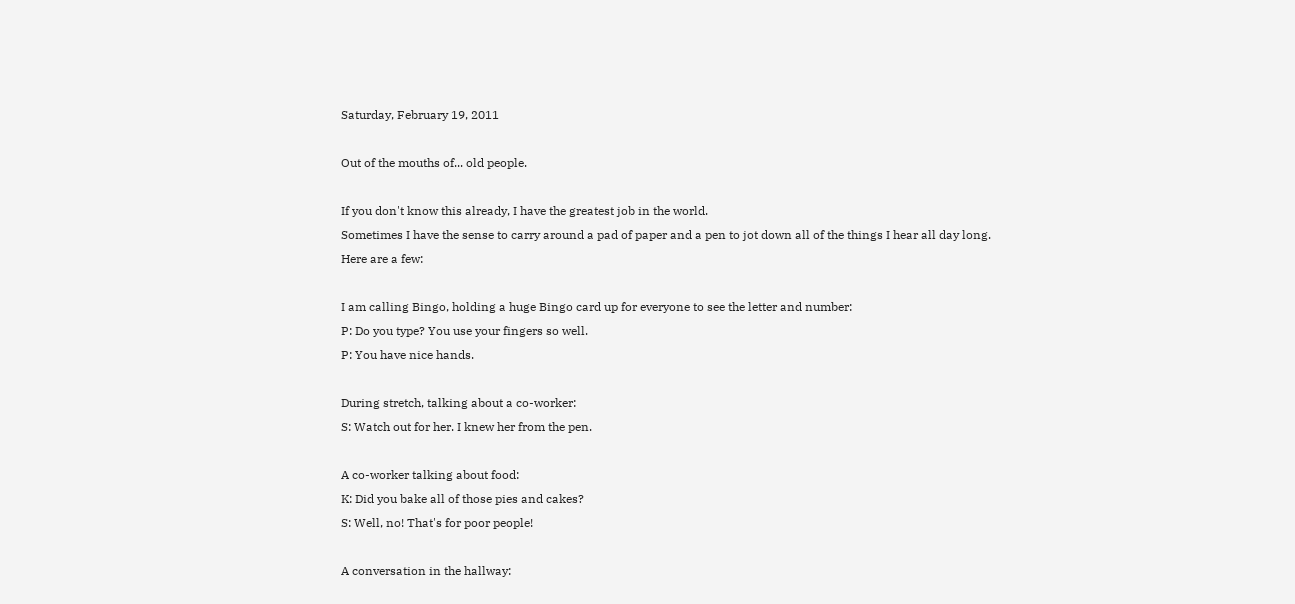Saturday, February 19, 2011

Out of the mouths of... old people.

If you don't know this already, I have the greatest job in the world.
Sometimes I have the sense to carry around a pad of paper and a pen to jot down all of the things I hear all day long.
Here are a few:

I am calling Bingo, holding a huge Bingo card up for everyone to see the letter and number:
P: Do you type? You use your fingers so well.
P: You have nice hands.

During stretch, talking about a co-worker:
S: Watch out for her. I knew her from the pen.

A co-worker talking about food:
K: Did you bake all of those pies and cakes?
S: Well, no! That's for poor people!

A conversation in the hallway: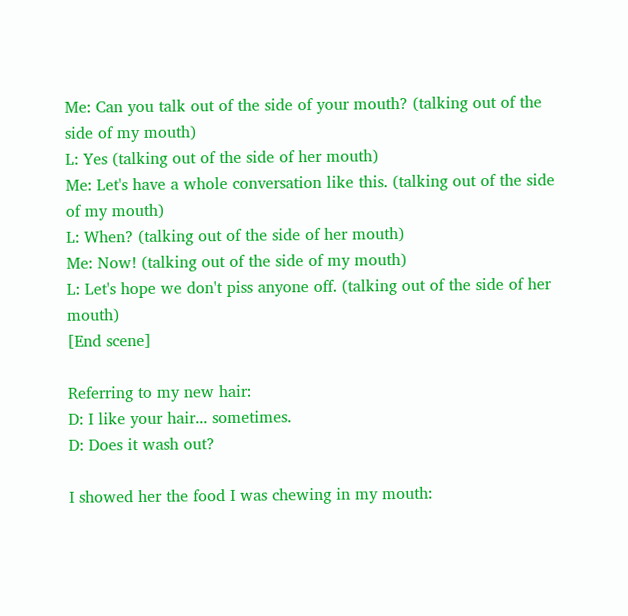Me: Can you talk out of the side of your mouth? (talking out of the side of my mouth)
L: Yes (talking out of the side of her mouth)
Me: Let's have a whole conversation like this. (talking out of the side of my mouth)
L: When? (talking out of the side of her mouth)
Me: Now! (talking out of the side of my mouth)
L: Let's hope we don't piss anyone off. (talking out of the side of her mouth)
[End scene]

Referring to my new hair:
D: I like your hair... sometimes.
D: Does it wash out?

I showed her the food I was chewing in my mouth: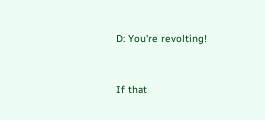D: You're revolting!


If that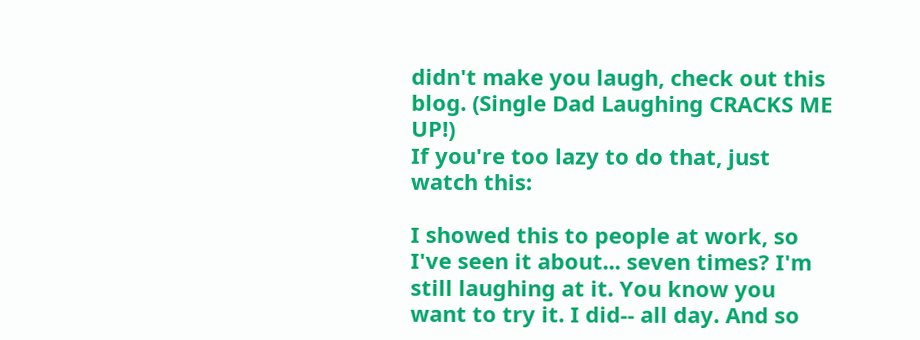didn't make you laugh, check out this blog. (Single Dad Laughing CRACKS ME UP!)
If you're too lazy to do that, just watch this:

I showed this to people at work, so I've seen it about... seven times? I'm still laughing at it. You know you want to try it. I did-- all day. And so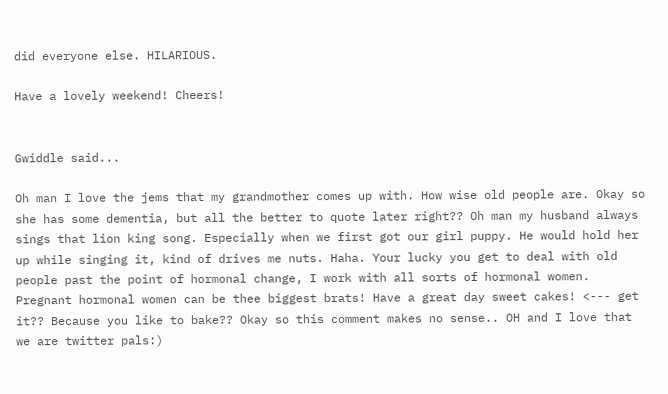did everyone else. HILARIOUS.

Have a lovely weekend! Cheers!


Gwiddle said...

Oh man I love the jems that my grandmother comes up with. How wise old people are. Okay so she has some dementia, but all the better to quote later right?? Oh man my husband always sings that lion king song. Especially when we first got our girl puppy. He would hold her up while singing it, kind of drives me nuts. Haha. Your lucky you get to deal with old people past the point of hormonal change, I work with all sorts of hormonal women. Pregnant hormonal women can be thee biggest brats! Have a great day sweet cakes! <--- get it?? Because you like to bake?? Okay so this comment makes no sense.. OH and I love that we are twitter pals:)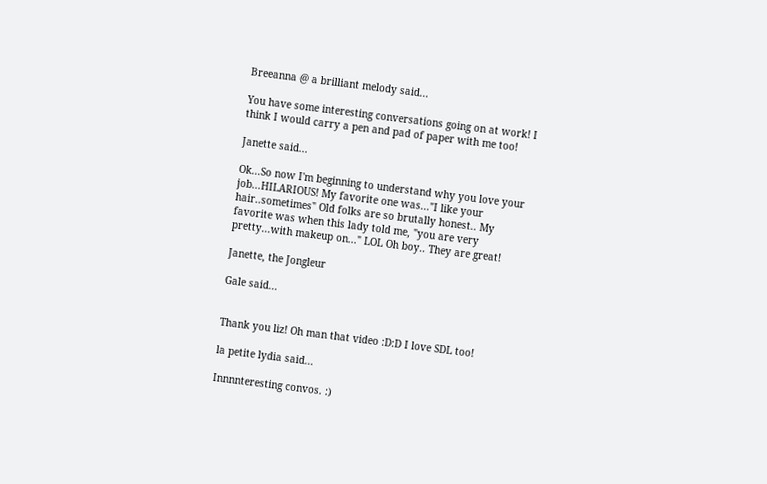Breeanna @ a brilliant melody said...

You have some interesting conversations going on at work! I think I would carry a pen and pad of paper with me too!

Janette said...

Ok...So now I'm beginning to understand why you love your job...HILARIOUS! My favorite one was..."I like your hair..sometimes" Old folks are so brutally honest.. My favorite was when this lady told me, "you are very pretty...with makeup on..." LOL Oh boy.. They are great!

Janette, the Jongleur

Gale said...


Thank you liz! Oh man that video :D:D I love SDL too!

la petite lydia said...

Innnnteresting convos. :)